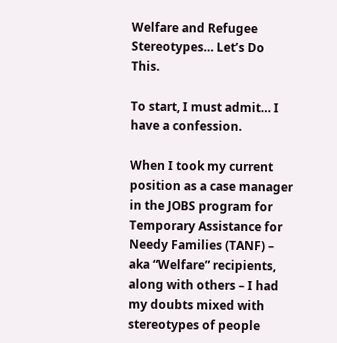Welfare and Refugee Stereotypes… Let’s Do This.

To start, I must admit… I have a confession.

When I took my current position as a case manager in the JOBS program for Temporary Assistance for Needy Families (TANF) – aka “Welfare” recipients, along with others – I had my doubts mixed with stereotypes of people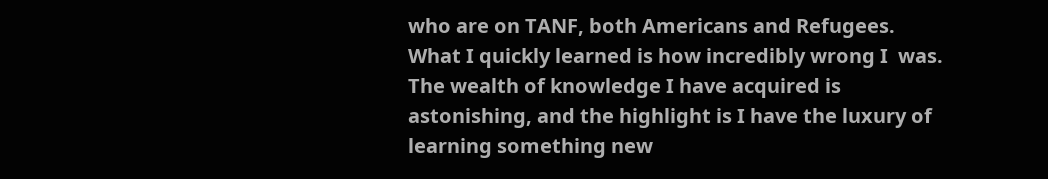who are on TANF, both Americans and Refugees. What I quickly learned is how incredibly wrong I  was. The wealth of knowledge I have acquired is astonishing, and the highlight is I have the luxury of learning something new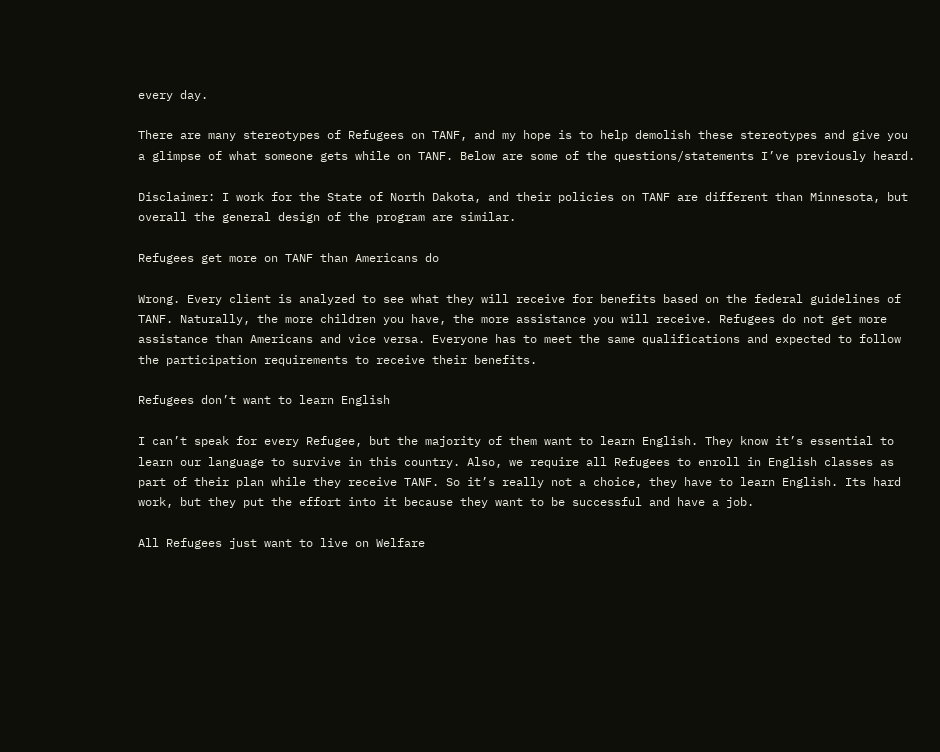every day.

There are many stereotypes of Refugees on TANF, and my hope is to help demolish these stereotypes and give you a glimpse of what someone gets while on TANF. Below are some of the questions/statements I’ve previously heard.

Disclaimer: I work for the State of North Dakota, and their policies on TANF are different than Minnesota, but overall the general design of the program are similar.

Refugees get more on TANF than Americans do

Wrong. Every client is analyzed to see what they will receive for benefits based on the federal guidelines of TANF. Naturally, the more children you have, the more assistance you will receive. Refugees do not get more assistance than Americans and vice versa. Everyone has to meet the same qualifications and expected to follow the participation requirements to receive their benefits.

Refugees don’t want to learn English

I can’t speak for every Refugee, but the majority of them want to learn English. They know it’s essential to learn our language to survive in this country. Also, we require all Refugees to enroll in English classes as part of their plan while they receive TANF. So it’s really not a choice, they have to learn English. Its hard work, but they put the effort into it because they want to be successful and have a job.

All Refugees just want to live on Welfare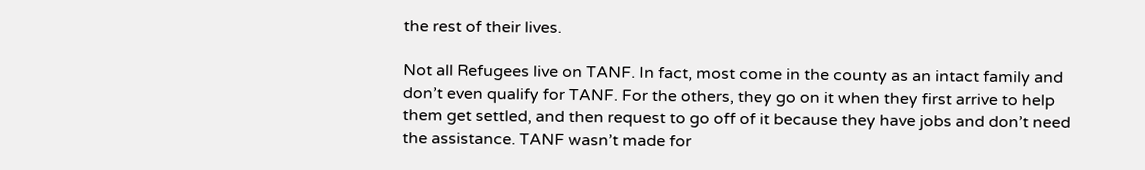the rest of their lives.

Not all Refugees live on TANF. In fact, most come in the county as an intact family and don’t even qualify for TANF. For the others, they go on it when they first arrive to help them get settled, and then request to go off of it because they have jobs and don’t need the assistance. TANF wasn’t made for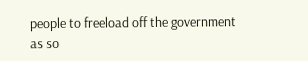people to freeload off the government as so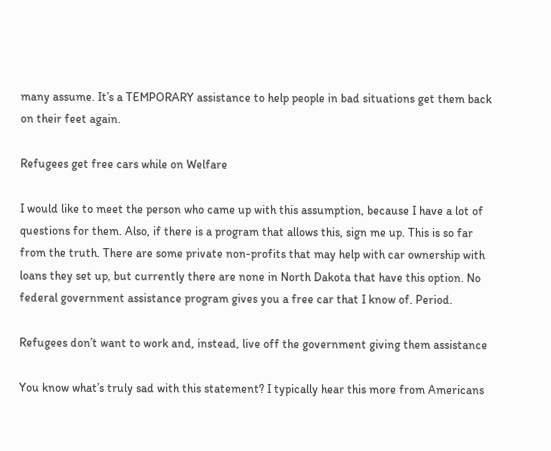many assume. It’s a TEMPORARY assistance to help people in bad situations get them back on their feet again.

Refugees get free cars while on Welfare

I would like to meet the person who came up with this assumption, because I have a lot of questions for them. Also, if there is a program that allows this, sign me up. This is so far from the truth. There are some private non-profits that may help with car ownership with loans they set up, but currently there are none in North Dakota that have this option. No federal government assistance program gives you a free car that I know of. Period.

Refugees don’t want to work and, instead, live off the government giving them assistance

You know what’s truly sad with this statement? I typically hear this more from Americans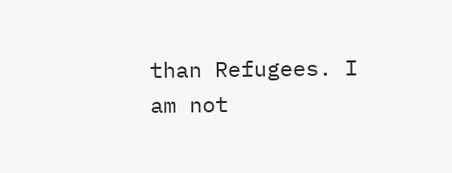than Refugees. I am not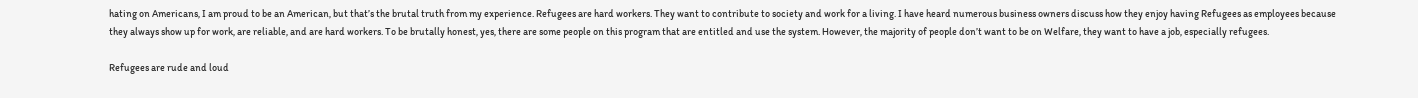hating on Americans, I am proud to be an American, but that’s the brutal truth from my experience. Refugees are hard workers. They want to contribute to society and work for a living. I have heard numerous business owners discuss how they enjoy having Refugees as employees because they always show up for work, are reliable, and are hard workers. To be brutally honest, yes, there are some people on this program that are entitled and use the system. However, the majority of people don’t want to be on Welfare, they want to have a job, especially refugees.

Refugees are rude and loud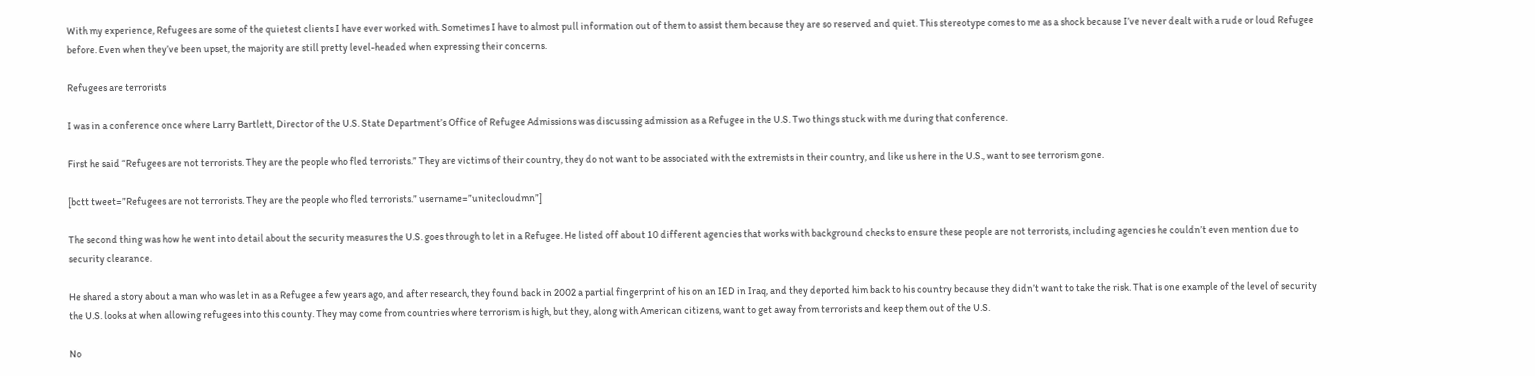With my experience, Refugees are some of the quietest clients I have ever worked with. Sometimes I have to almost pull information out of them to assist them because they are so reserved and quiet. This stereotype comes to me as a shock because I’ve never dealt with a rude or loud Refugee before. Even when they’ve been upset, the majority are still pretty level-headed when expressing their concerns.

Refugees are terrorists

I was in a conference once where Larry Bartlett, Director of the U.S. State Department’s Office of Refugee Admissions was discussing admission as a Refugee in the U.S. Two things stuck with me during that conference.

First he said “Refugees are not terrorists. They are the people who fled terrorists.” They are victims of their country, they do not want to be associated with the extremists in their country, and like us here in the U.S., want to see terrorism gone.

[bctt tweet=”Refugees are not terrorists. They are the people who fled terrorists.” username=”unitecloudmn”]

The second thing was how he went into detail about the security measures the U.S. goes through to let in a Refugee. He listed off about 10 different agencies that works with background checks to ensure these people are not terrorists, including agencies he couldn’t even mention due to security clearance.

He shared a story about a man who was let in as a Refugee a few years ago, and after research, they found back in 2002 a partial fingerprint of his on an IED in Iraq, and they deported him back to his country because they didn’t want to take the risk. That is one example of the level of security the U.S. looks at when allowing refugees into this county. They may come from countries where terrorism is high, but they, along with American citizens, want to get away from terrorists and keep them out of the U.S.

No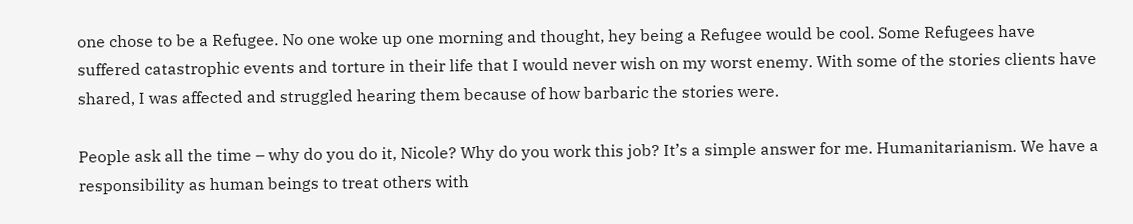one chose to be a Refugee. No one woke up one morning and thought, hey being a Refugee would be cool. Some Refugees have suffered catastrophic events and torture in their life that I would never wish on my worst enemy. With some of the stories clients have shared, I was affected and struggled hearing them because of how barbaric the stories were.

People ask all the time – why do you do it, Nicole? Why do you work this job? It’s a simple answer for me. Humanitarianism. We have a responsibility as human beings to treat others with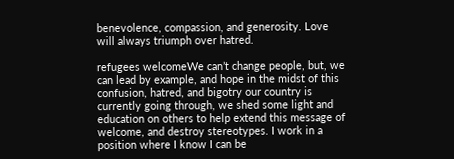benevolence, compassion, and generosity. Love will always triumph over hatred.

refugees welcomeWe can’t change people, but, we can lead by example, and hope in the midst of this confusion, hatred, and bigotry our country is currently going through, we shed some light and education on others to help extend this message of welcome, and destroy stereotypes. I work in a position where I know I can be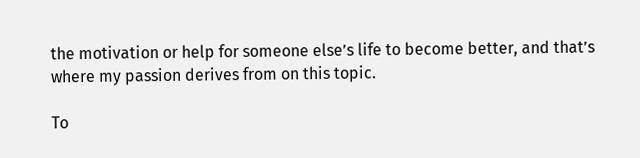the motivation or help for someone else’s life to become better, and that’s where my passion derives from on this topic.

To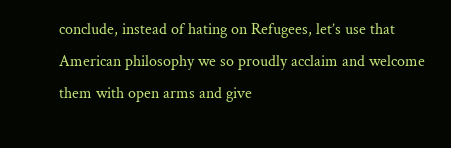conclude, instead of hating on Refugees, let’s use that American philosophy we so proudly acclaim and welcome them with open arms and give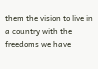them the vision to live in a country with the freedoms we have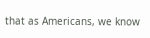that as Americans, we know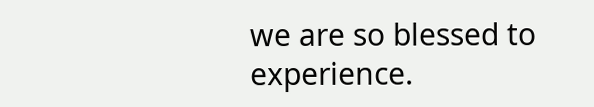we are so blessed to experience.